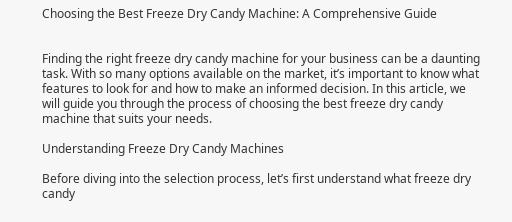Choosing the Best Freeze Dry Candy Machine: A Comprehensive Guide


Finding the right freeze dry candy machine for your business can be a daunting task. With so many options available on the market, it’s important to know what features to look for and how to make an informed decision. In this article, we will guide you through the process of choosing the best freeze dry candy machine that suits your needs.

Understanding Freeze Dry Candy Machines

Before diving into the selection process, let’s first understand what freeze dry candy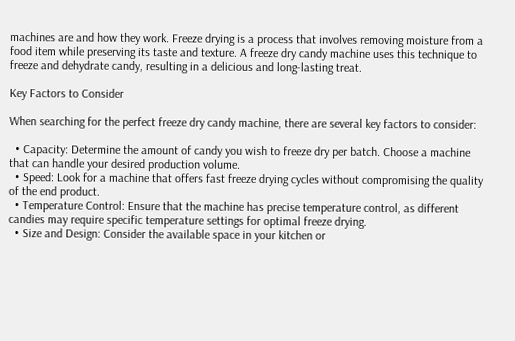machines are and how they work. Freeze drying is a process that involves removing moisture from a food item while preserving its taste and texture. A freeze dry candy machine uses this technique to freeze and dehydrate candy, resulting in a delicious and long-lasting treat.

Key Factors to Consider

When searching for the perfect freeze dry candy machine, there are several key factors to consider:

  • Capacity: Determine the amount of candy you wish to freeze dry per batch. Choose a machine that can handle your desired production volume.
  • Speed: Look for a machine that offers fast freeze drying cycles without compromising the quality of the end product.
  • Temperature Control: Ensure that the machine has precise temperature control, as different candies may require specific temperature settings for optimal freeze drying.
  • Size and Design: Consider the available space in your kitchen or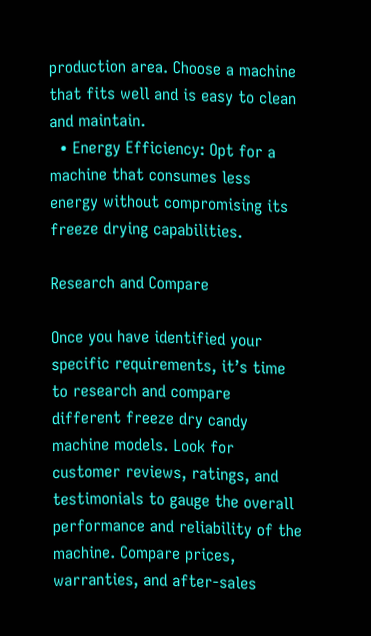production area. Choose a machine that fits well and is easy to clean and maintain.
  • Energy Efficiency: Opt for a machine that consumes less energy without compromising its freeze drying capabilities.

Research and Compare

Once you have identified your specific requirements, it’s time to research and compare different freeze dry candy machine models. Look for customer reviews, ratings, and testimonials to gauge the overall performance and reliability of the machine. Compare prices, warranties, and after-sales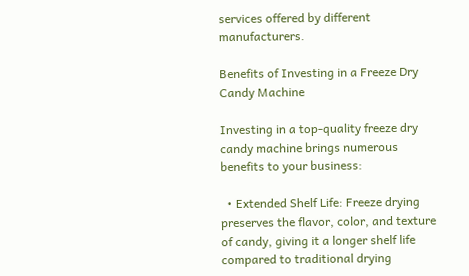services offered by different manufacturers.

Benefits of Investing in a Freeze Dry Candy Machine

Investing in a top-quality freeze dry candy machine brings numerous benefits to your business:

  • Extended Shelf Life: Freeze drying preserves the flavor, color, and texture of candy, giving it a longer shelf life compared to traditional drying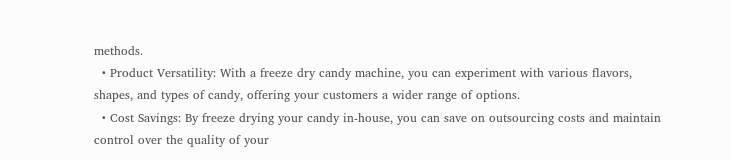methods.
  • Product Versatility: With a freeze dry candy machine, you can experiment with various flavors, shapes, and types of candy, offering your customers a wider range of options.
  • Cost Savings: By freeze drying your candy in-house, you can save on outsourcing costs and maintain control over the quality of your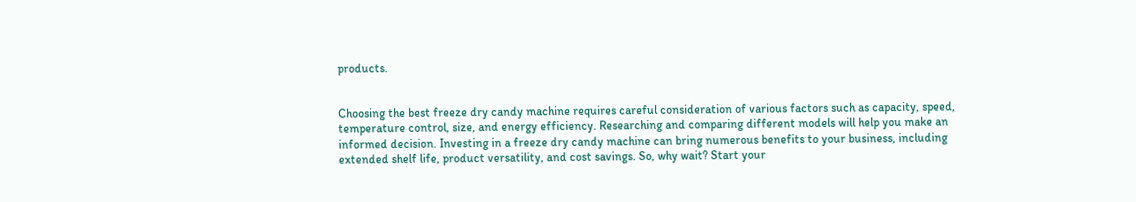products.


Choosing the best freeze dry candy machine requires careful consideration of various factors such as capacity, speed, temperature control, size, and energy efficiency. Researching and comparing different models will help you make an informed decision. Investing in a freeze dry candy machine can bring numerous benefits to your business, including extended shelf life, product versatility, and cost savings. So, why wait? Start your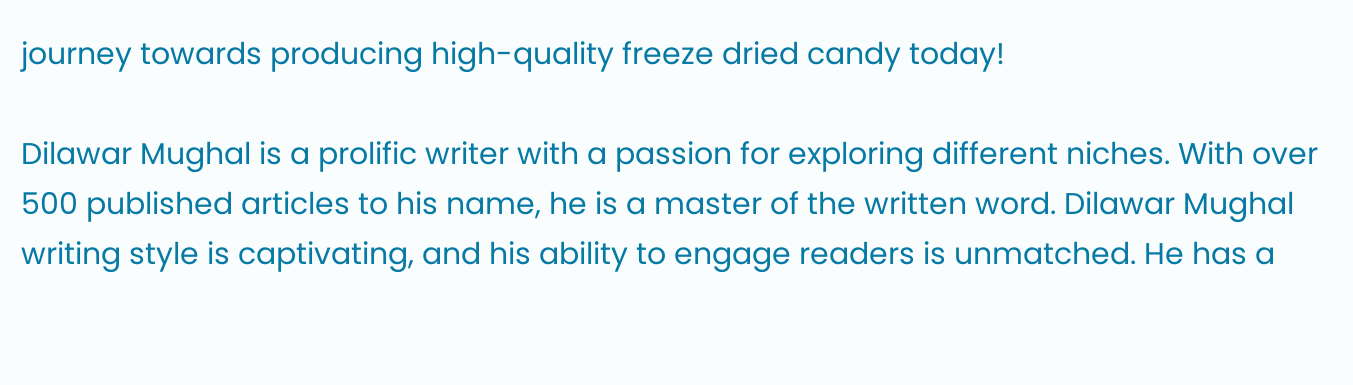journey towards producing high-quality freeze dried candy today!

Dilawar Mughal is a prolific writer with a passion for exploring different niches. With over 500 published articles to his name, he is a master of the written word. Dilawar Mughal writing style is captivating, and his ability to engage readers is unmatched. He has a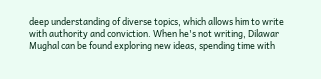deep understanding of diverse topics, which allows him to write with authority and conviction. When he's not writing, Dilawar Mughal can be found exploring new ideas, spending time with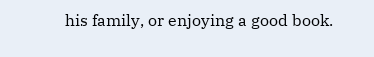his family, or enjoying a good book.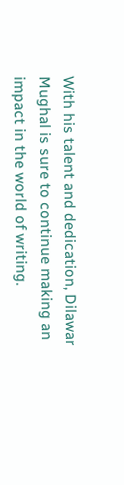With his talent and dedication, Dilawar Mughal is sure to continue making an impact in the world of writing.